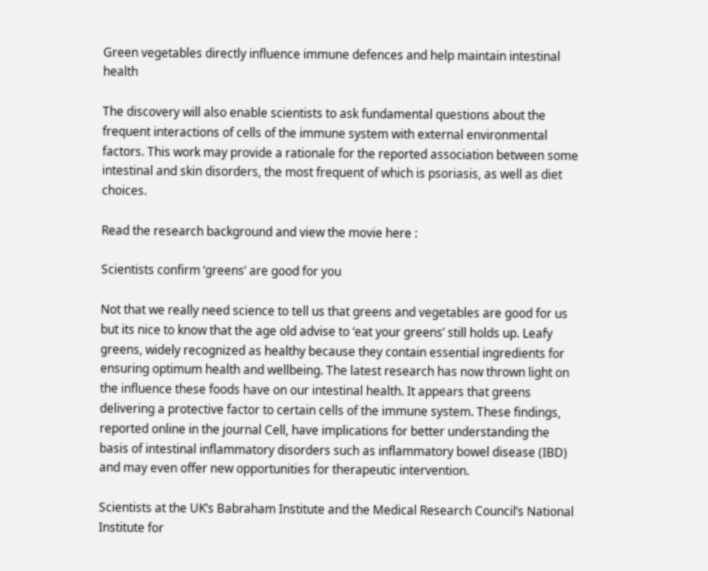Green vegetables directly influence immune defences and help maintain intestinal health

The discovery will also enable scientists to ask fundamental questions about the frequent interactions of cells of the immune system with external environmental factors. This work may provide a rationale for the reported association between some intestinal and skin disorders, the most frequent of which is psoriasis, as well as diet choices.

Read the research background and view the movie here :

Scientists confirm ‘greens’ are good for you

Not that we really need science to tell us that greens and vegetables are good for us but its nice to know that the age old advise to ‘eat your greens’ still holds up. Leafy greens, widely recognized as healthy because they contain essential ingredients for ensuring optimum health and wellbeing. The latest research has now thrown light on the influence these foods have on our intestinal health. It appears that greens delivering a protective factor to certain cells of the immune system. These findings, reported online in the journal Cell, have implications for better understanding the basis of intestinal inflammatory disorders such as inflammatory bowel disease (IBD) and may even offer new opportunities for therapeutic intervention.

Scientists at the UK’s Babraham Institute and the Medical Research Council’s National Institute for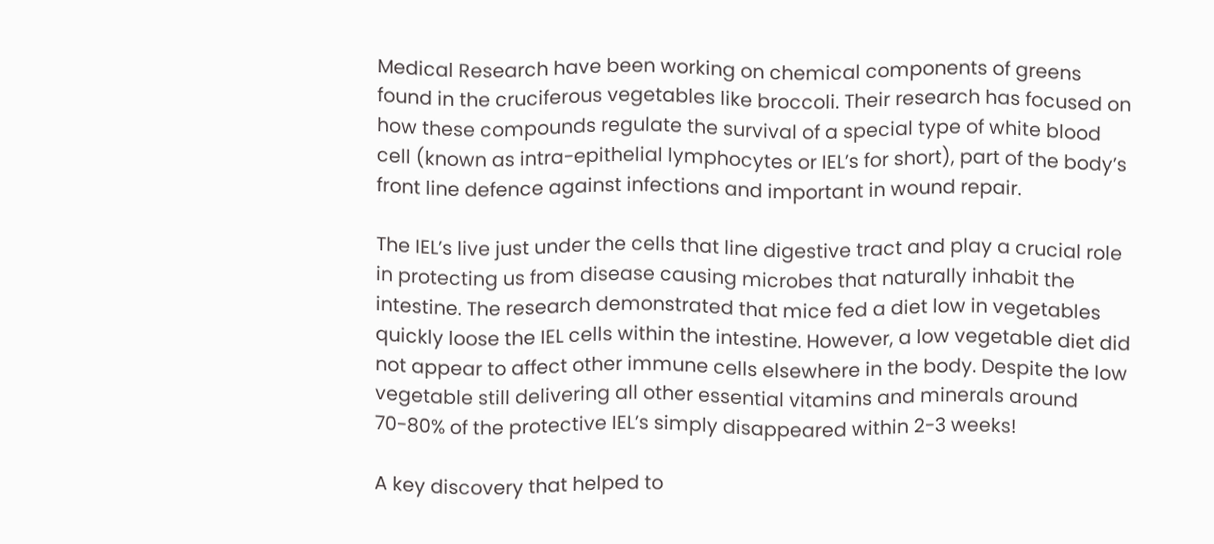Medical Research have been working on chemical components of greens found in the cruciferous vegetables like broccoli. Their research has focused on how these compounds regulate the survival of a special type of white blood cell (known as intra-epithelial lymphocytes or IEL’s for short), part of the body’s front line defence against infections and important in wound repair.

The IEL’s live just under the cells that line digestive tract and play a crucial role in protecting us from disease causing microbes that naturally inhabit the intestine. The research demonstrated that mice fed a diet low in vegetables quickly loose the IEL cells within the intestine. However, a low vegetable diet did not appear to affect other immune cells elsewhere in the body. Despite the low vegetable still delivering all other essential vitamins and minerals around 70-80% of the protective IEL’s simply disappeared within 2-3 weeks!

A key discovery that helped to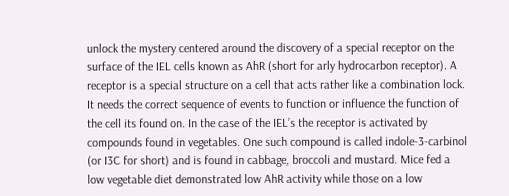unlock the mystery centered around the discovery of a special receptor on the surface of the IEL cells known as AhR (short for arly hydrocarbon receptor). A receptor is a special structure on a cell that acts rather like a combination lock. It needs the correct sequence of events to function or influence the function of the cell its found on. In the case of the IEL’s the receptor is activated by compounds found in vegetables. One such compound is called indole-3-carbinol (or I3C for short) and is found in cabbage, broccoli and mustard. Mice fed a low vegetable diet demonstrated low AhR activity while those on a low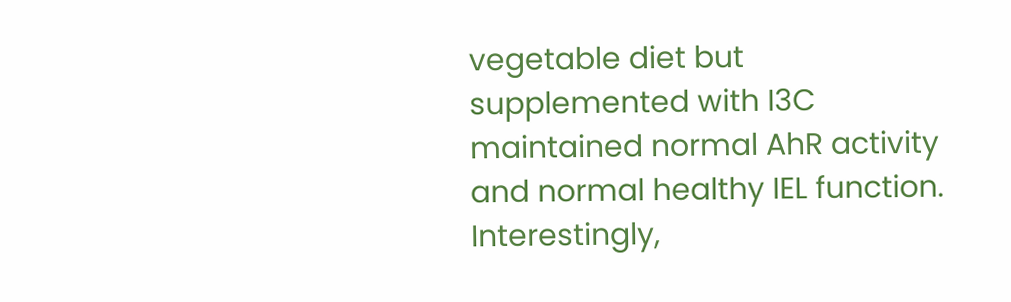vegetable diet but supplemented with I3C maintained normal AhR activity and normal healthy IEL function. Interestingly,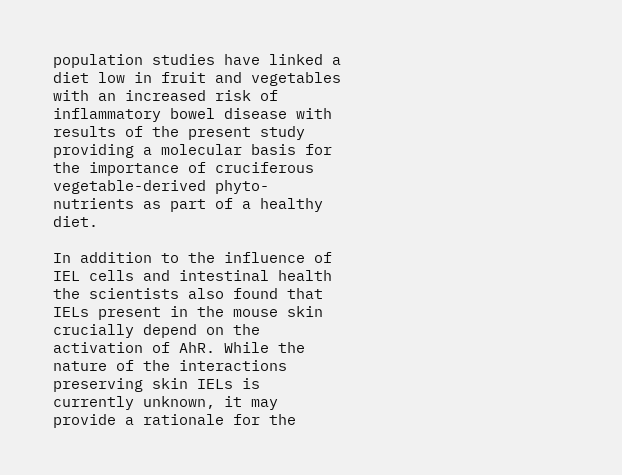population studies have linked a diet low in fruit and vegetables with an increased risk of inflammatory bowel disease with results of the present study providing a molecular basis for the importance of cruciferous vegetable-derived phyto-nutrients as part of a healthy diet.

In addition to the influence of IEL cells and intestinal health the scientists also found that IELs present in the mouse skin crucially depend on the activation of AhR. While the nature of the interactions preserving skin IELs is currently unknown, it may provide a rationale for the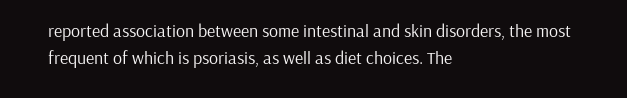reported association between some intestinal and skin disorders, the most frequent of which is psoriasis, as well as diet choices. The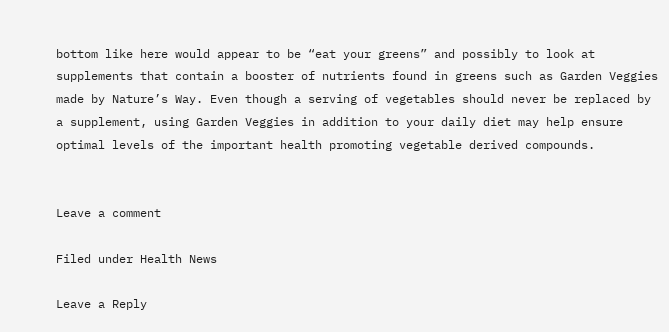bottom like here would appear to be “eat your greens” and possibly to look at supplements that contain a booster of nutrients found in greens such as Garden Veggies made by Nature’s Way. Even though a serving of vegetables should never be replaced by a supplement, using Garden Veggies in addition to your daily diet may help ensure optimal levels of the important health promoting vegetable derived compounds.


Leave a comment

Filed under Health News

Leave a Reply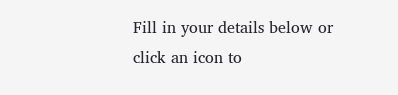Fill in your details below or click an icon to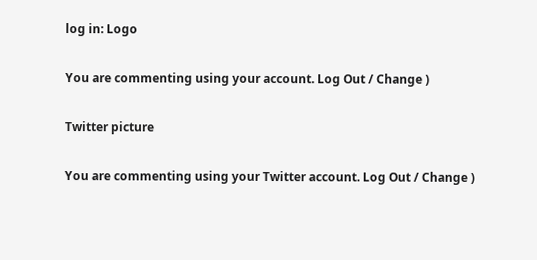log in: Logo

You are commenting using your account. Log Out / Change )

Twitter picture

You are commenting using your Twitter account. Log Out / Change )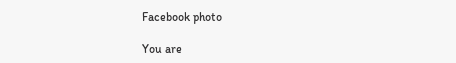Facebook photo

You are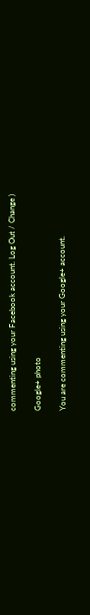commenting using your Facebook account. Log Out / Change )

Google+ photo

You are commenting using your Google+ account.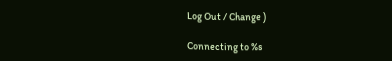Log Out / Change )

Connecting to %s